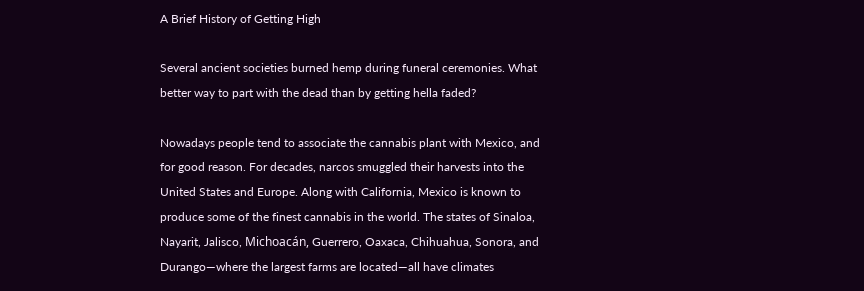A Brief History of Getting High

Several ancient societies burned hemp during funeral ceremonies. What better way to part with the dead than by getting hella faded?

Nowadays people tend to associate the cannabis plant with Mexico, and for good reason. For decades, narcos smuggled their harvests into the United States and Europe. Along with California, Mexico is known to produce some of the finest cannabis in the world. The states of Sinaloa, Nayarit, Jalisco, Michoacán, Guerrero, Oaxaca, Chihuahua, Sonora, and Durango—where the largest farms are located—all have climates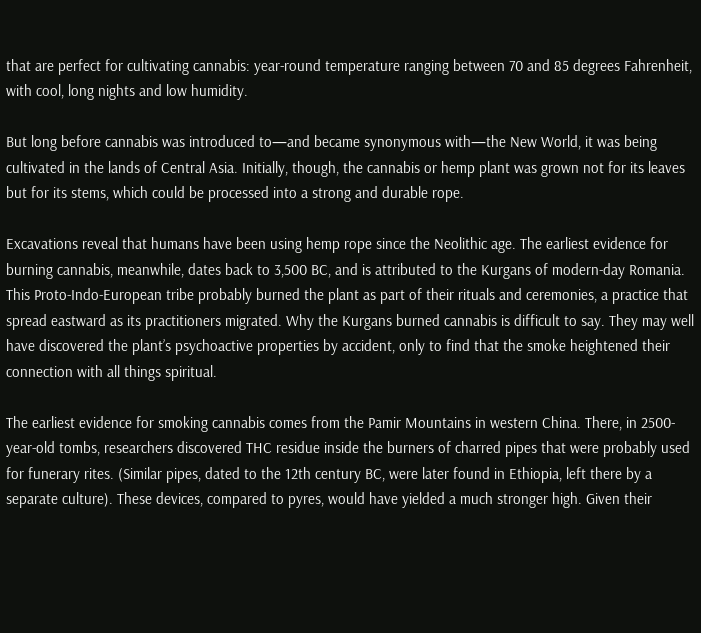that are perfect for cultivating cannabis: year-round temperature ranging between 70 and 85 degrees Fahrenheit, with cool, long nights and low humidity.

But long before cannabis was introduced to—and became synonymous with—the New World, it was being cultivated in the lands of Central Asia. Initially, though, the cannabis or hemp plant was grown not for its leaves but for its stems, which could be processed into a strong and durable rope.

Excavations reveal that humans have been using hemp rope since the Neolithic age. The earliest evidence for burning cannabis, meanwhile, dates back to 3,500 BC, and is attributed to the Kurgans of modern-day Romania. This Proto-Indo-European tribe probably burned the plant as part of their rituals and ceremonies, a practice that spread eastward as its practitioners migrated. Why the Kurgans burned cannabis is difficult to say. They may well have discovered the plant’s psychoactive properties by accident, only to find that the smoke heightened their connection with all things spiritual.

The earliest evidence for smoking cannabis comes from the Pamir Mountains in western China. There, in 2500-year-old tombs, researchers discovered THC residue inside the burners of charred pipes that were probably used for funerary rites. (Similar pipes, dated to the 12th century BC, were later found in Ethiopia, left there by a separate culture). These devices, compared to pyres, would have yielded a much stronger high. Given their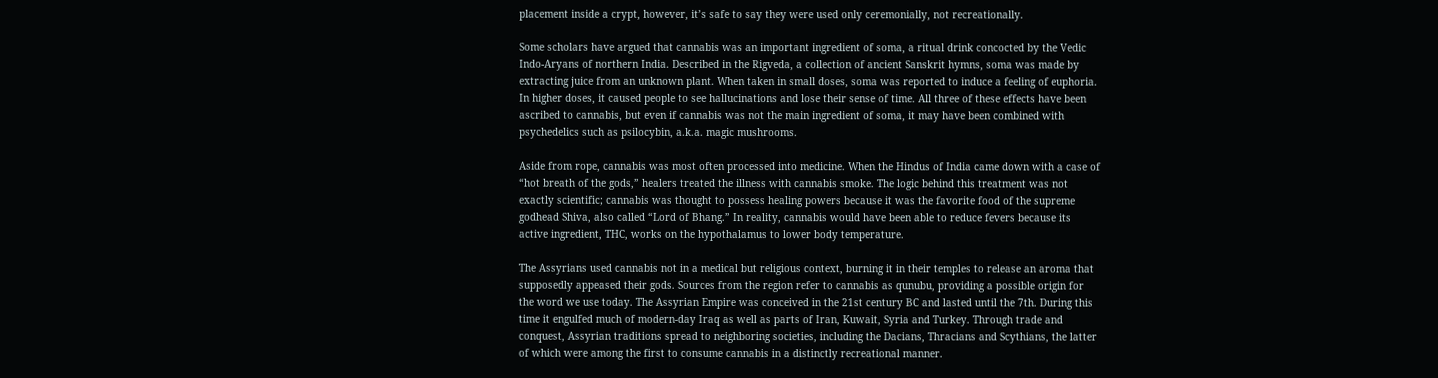placement inside a crypt, however, it’s safe to say they were used only ceremonially, not recreationally.

Some scholars have argued that cannabis was an important ingredient of soma, a ritual drink concocted by the Vedic Indo-Aryans of northern India. Described in the Rigveda, a collection of ancient Sanskrit hymns, soma was made by extracting juice from an unknown plant. When taken in small doses, soma was reported to induce a feeling of euphoria. In higher doses, it caused people to see hallucinations and lose their sense of time. All three of these effects have been ascribed to cannabis, but even if cannabis was not the main ingredient of soma, it may have been combined with psychedelics such as psilocybin, a.k.a. magic mushrooms.

Aside from rope, cannabis was most often processed into medicine. When the Hindus of India came down with a case of “hot breath of the gods,” healers treated the illness with cannabis smoke. The logic behind this treatment was not exactly scientific; cannabis was thought to possess healing powers because it was the favorite food of the supreme godhead Shiva, also called “Lord of Bhang.” In reality, cannabis would have been able to reduce fevers because its active ingredient, THC, works on the hypothalamus to lower body temperature.

The Assyrians used cannabis not in a medical but religious context, burning it in their temples to release an aroma that supposedly appeased their gods. Sources from the region refer to cannabis as qunubu, providing a possible origin for the word we use today. The Assyrian Empire was conceived in the 21st century BC and lasted until the 7th. During this time it engulfed much of modern-day Iraq as well as parts of Iran, Kuwait, Syria and Turkey. Through trade and conquest, Assyrian traditions spread to neighboring societies, including the Dacians, Thracians and Scythians, the latter of which were among the first to consume cannabis in a distinctly recreational manner.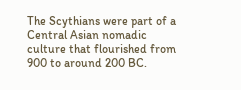The Scythians were part of a Central Asian nomadic culture that flourished from 900 to around 200 BC.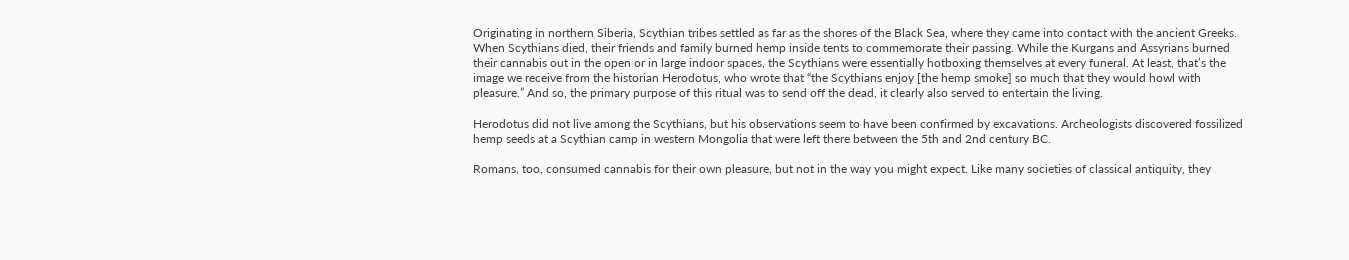Originating in northern Siberia, Scythian tribes settled as far as the shores of the Black Sea, where they came into contact with the ancient Greeks. When Scythians died, their friends and family burned hemp inside tents to commemorate their passing. While the Kurgans and Assyrians burned their cannabis out in the open or in large indoor spaces, the Scythians were essentially hotboxing themselves at every funeral. At least, that’s the image we receive from the historian Herodotus, who wrote that “the Scythians enjoy [the hemp smoke] so much that they would howl with pleasure.” And so, the primary purpose of this ritual was to send off the dead, it clearly also served to entertain the living.

Herodotus did not live among the Scythians, but his observations seem to have been confirmed by excavations. Archeologists discovered fossilized hemp seeds at a Scythian camp in western Mongolia that were left there between the 5th and 2nd century BC.

Romans, too, consumed cannabis for their own pleasure, but not in the way you might expect. Like many societies of classical antiquity, they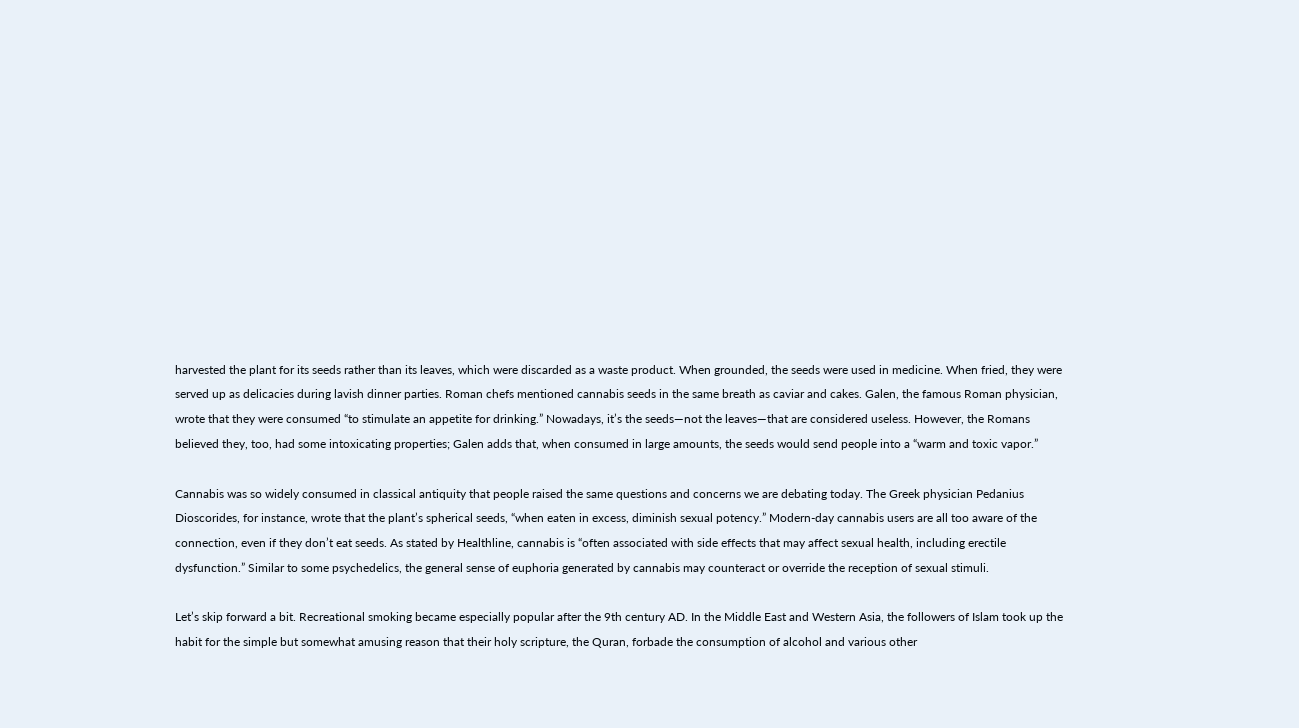harvested the plant for its seeds rather than its leaves, which were discarded as a waste product. When grounded, the seeds were used in medicine. When fried, they were served up as delicacies during lavish dinner parties. Roman chefs mentioned cannabis seeds in the same breath as caviar and cakes. Galen, the famous Roman physician, wrote that they were consumed “to stimulate an appetite for drinking.” Nowadays, it’s the seeds—not the leaves—that are considered useless. However, the Romans believed they, too, had some intoxicating properties; Galen adds that, when consumed in large amounts, the seeds would send people into a “warm and toxic vapor.”

Cannabis was so widely consumed in classical antiquity that people raised the same questions and concerns we are debating today. The Greek physician Pedanius Dioscorides, for instance, wrote that the plant’s spherical seeds, “when eaten in excess, diminish sexual potency.” Modern-day cannabis users are all too aware of the connection, even if they don’t eat seeds. As stated by Healthline, cannabis is “often associated with side effects that may affect sexual health, including erectile dysfunction.” Similar to some psychedelics, the general sense of euphoria generated by cannabis may counteract or override the reception of sexual stimuli.

Let’s skip forward a bit. Recreational smoking became especially popular after the 9th century AD. In the Middle East and Western Asia, the followers of Islam took up the habit for the simple but somewhat amusing reason that their holy scripture, the Quran, forbade the consumption of alcohol and various other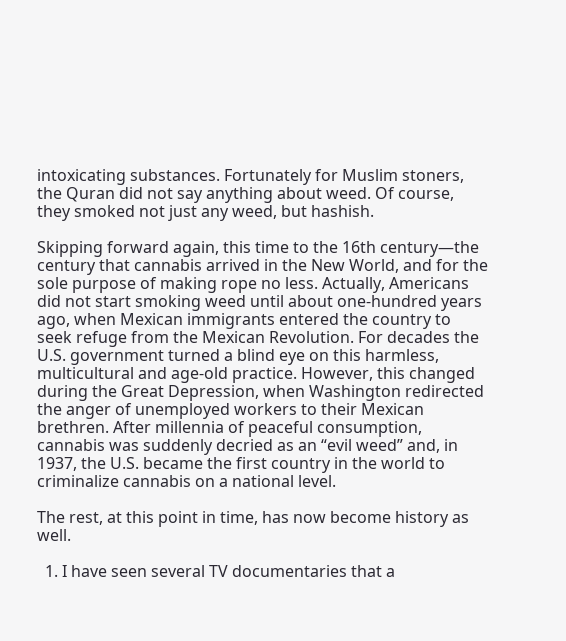intoxicating substances. Fortunately for Muslim stoners, the Quran did not say anything about weed. Of course, they smoked not just any weed, but hashish.

Skipping forward again, this time to the 16th century—the century that cannabis arrived in the New World, and for the sole purpose of making rope no less. Actually, Americans did not start smoking weed until about one-hundred years ago, when Mexican immigrants entered the country to seek refuge from the Mexican Revolution. For decades the U.S. government turned a blind eye on this harmless, multicultural and age-old practice. However, this changed during the Great Depression, when Washington redirected the anger of unemployed workers to their Mexican brethren. After millennia of peaceful consumption, cannabis was suddenly decried as an “evil weed” and, in 1937, the U.S. became the first country in the world to criminalize cannabis on a national level.

The rest, at this point in time, has now become history as well.

  1. I have seen several TV documentaries that a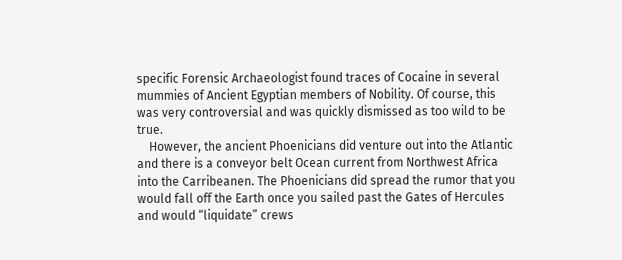specific Forensic Archaeologist found traces of Cocaine in several mummies of Ancient Egyptian members of Nobility. Of course, this was very controversial and was quickly dismissed as too wild to be true.
    However, the ancient Phoenicians did venture out into the Atlantic and there is a conveyor belt Ocean current from Northwest Africa into the Carribeanen. The Phoenicians did spread the rumor that you would fall off the Earth once you sailed past the Gates of Hercules and would “liquidate” crews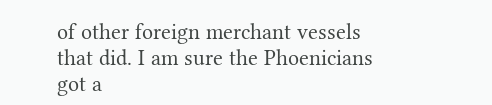of other foreign merchant vessels that did. I am sure the Phoenicians got a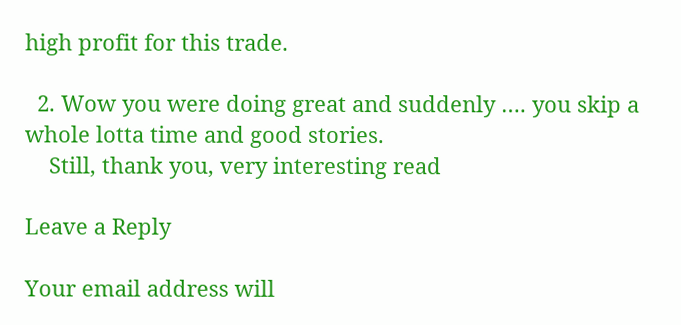high profit for this trade.

  2. Wow you were doing great and suddenly …. you skip a whole lotta time and good stories.
    Still, thank you, very interesting read

Leave a Reply

Your email address will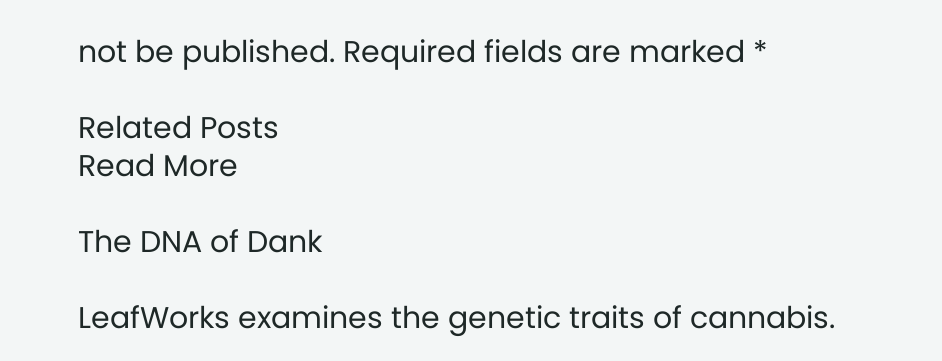not be published. Required fields are marked *

Related Posts
Read More

The DNA of Dank

LeafWorks examines the genetic traits of cannabis.